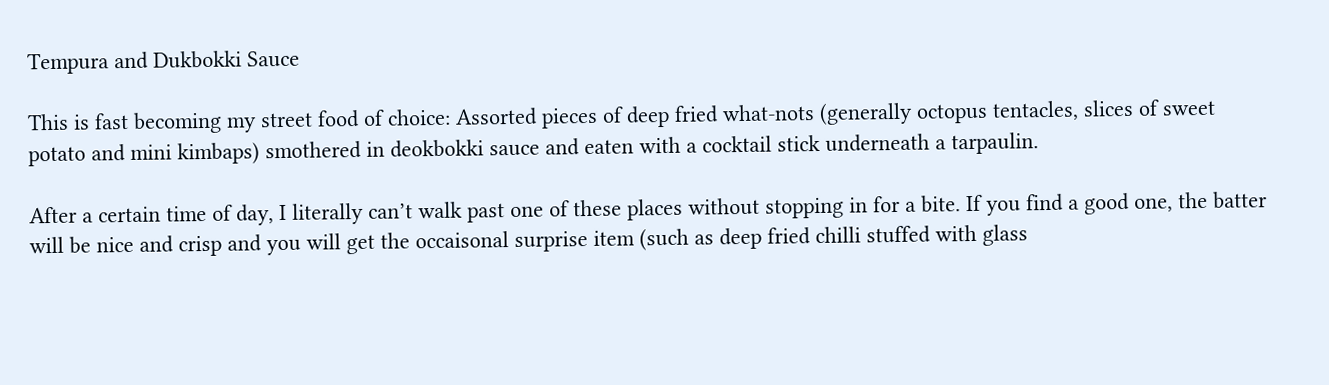Tempura and Dukbokki Sauce

This is fast becoming my street food of choice: Assorted pieces of deep fried what-nots (generally octopus tentacles, slices of sweet potato and mini kimbaps) smothered in deokbokki sauce and eaten with a cocktail stick underneath a tarpaulin.

After a certain time of day, I literally can’t walk past one of these places without stopping in for a bite. If you find a good one, the batter will be nice and crisp and you will get the occaisonal surprise item (such as deep fried chilli stuffed with glass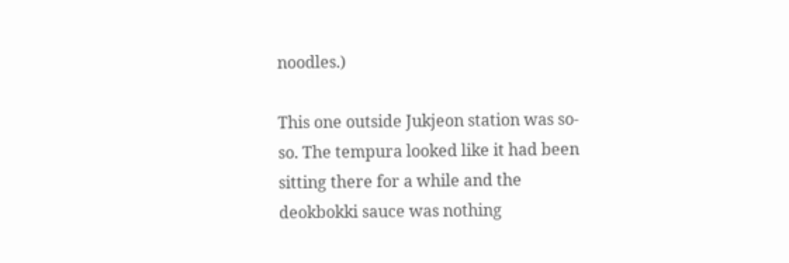noodles.)

This one outside Jukjeon station was so-so. The tempura looked like it had been sitting there for a while and the deokbokki sauce was nothing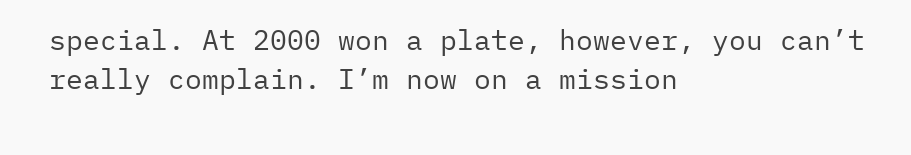special. At 2000 won a plate, however, you can’t really complain. I’m now on a mission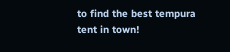to find the best tempura tent in town!